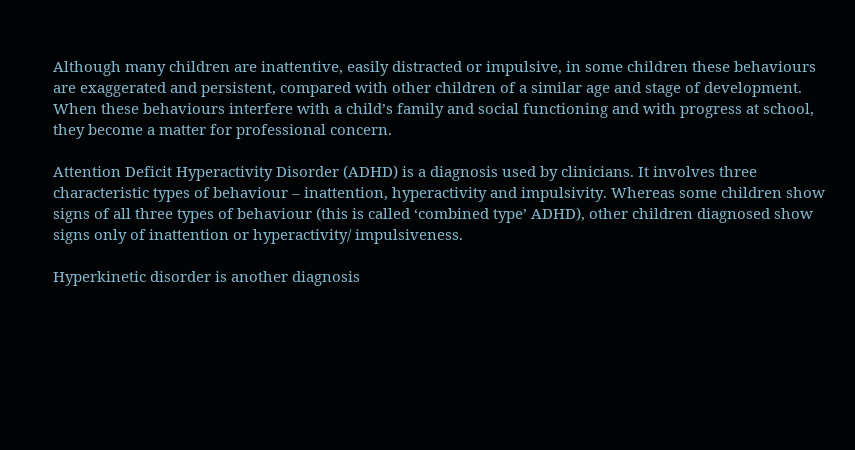Although many children are inattentive, easily distracted or impulsive, in some children these behaviours are exaggerated and persistent, compared with other children of a similar age and stage of development. When these behaviours interfere with a child’s family and social functioning and with progress at school, they become a matter for professional concern.

Attention Deficit Hyperactivity Disorder (ADHD) is a diagnosis used by clinicians. It involves three characteristic types of behaviour – inattention, hyperactivity and impulsivity. Whereas some children show signs of all three types of behaviour (this is called ‘combined type’ ADHD), other children diagnosed show signs only of inattention or hyperactivity/ impulsiveness.

Hyperkinetic disorder is another diagnosis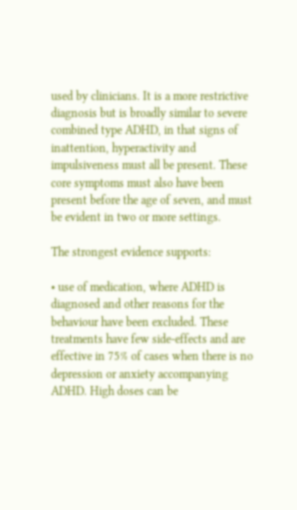used by clinicians. It is a more restrictive diagnosis but is broadly similar to severe combined type ADHD, in that signs of inattention, hyperactivity and impulsiveness must all be present. These core symptoms must also have been present before the age of seven, and must be evident in two or more settings.

The strongest evidence supports:

• use of medication, where ADHD is diagnosed and other reasons for the behaviour have been excluded. These treatments have few side-effects and are effective in 75% of cases when there is no depression or anxiety accompanying ADHD. High doses can be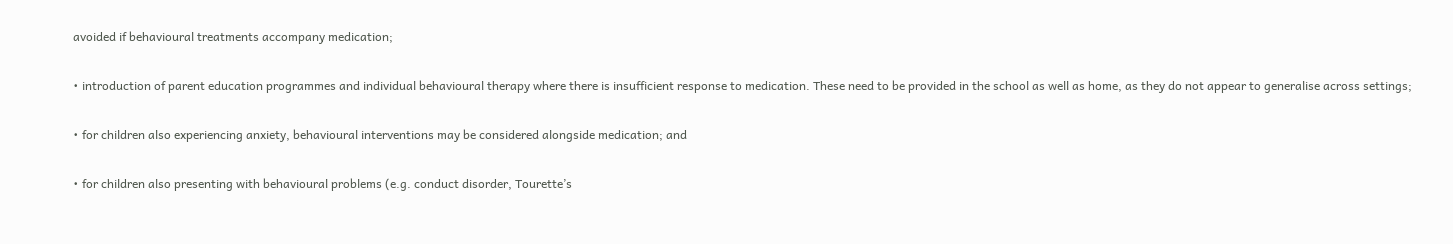avoided if behavioural treatments accompany medication;

• introduction of parent education programmes and individual behavioural therapy where there is insufficient response to medication. These need to be provided in the school as well as home, as they do not appear to generalise across settings;

• for children also experiencing anxiety, behavioural interventions may be considered alongside medication; and

• for children also presenting with behavioural problems (e.g. conduct disorder, Tourette’s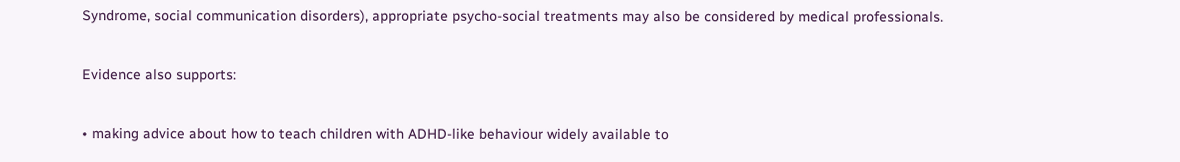Syndrome, social communication disorders), appropriate psycho-social treatments may also be considered by medical professionals.

Evidence also supports:

• making advice about how to teach children with ADHD-like behaviour widely available to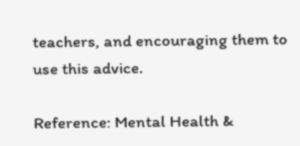teachers, and encouraging them to use this advice.

Reference: Mental Health &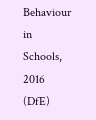Behaviour in Schools, 2016 (DfE)